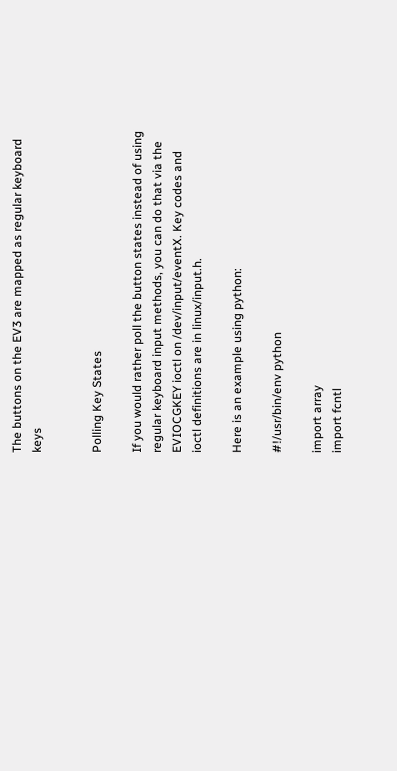The buttons on the EV3 are mapped as regular keyboard keys


Polling Key States

If you would rather poll the button states instead of using regular keyboard input methods, you can do that via the EVIOCGKEY ioctl on /dev/input/eventX. Key codes and ioctl definitions are in linux/input.h.

Here is an example using python:

#!/usr/bin/env python

import array
import fcntl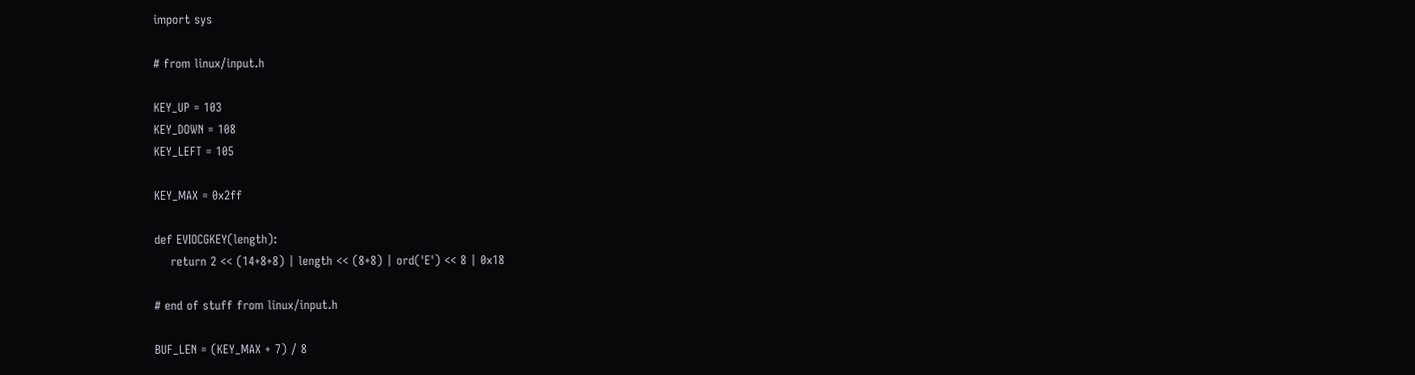import sys

# from linux/input.h

KEY_UP = 103
KEY_DOWN = 108
KEY_LEFT = 105

KEY_MAX = 0x2ff

def EVIOCGKEY(length):
    return 2 << (14+8+8) | length << (8+8) | ord('E') << 8 | 0x18

# end of stuff from linux/input.h

BUF_LEN = (KEY_MAX + 7) / 8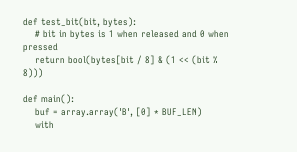def test_bit(bit, bytes):
    # bit in bytes is 1 when released and 0 when pressed
    return bool(bytes[bit / 8] & (1 << (bit % 8)))

def main():
    buf = array.array('B', [0] * BUF_LEN)
    with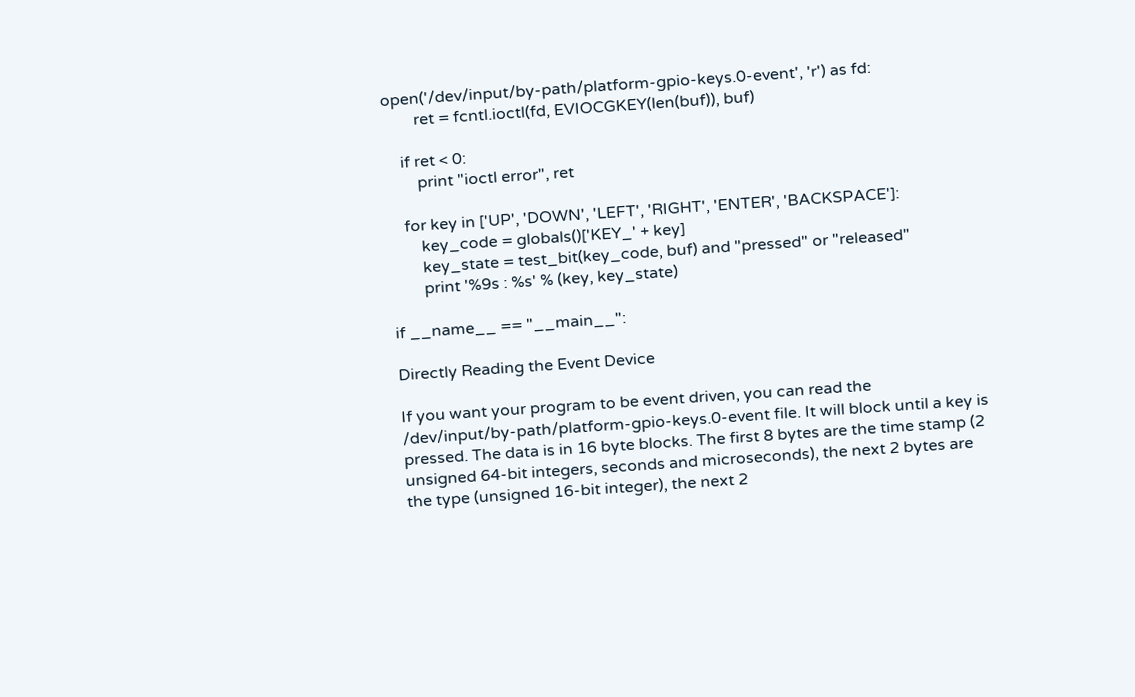open('/dev/input/by-path/platform-gpio-keys.0-event', 'r') as fd:
        ret = fcntl.ioctl(fd, EVIOCGKEY(len(buf)), buf)

    if ret < 0:
        print "ioctl error", ret

    for key in ['UP', 'DOWN', 'LEFT', 'RIGHT', 'ENTER', 'BACKSPACE']:
        key_code = globals()['KEY_' + key]
        key_state = test_bit(key_code, buf) and "pressed" or "released"
        print '%9s : %s' % (key, key_state)

if __name__ == "__main__":

Directly Reading the Event Device

If you want your program to be event driven, you can read the /dev/input/by-path/platform-gpio-keys.0-event file. It will block until a key is pressed. The data is in 16 byte blocks. The first 8 bytes are the time stamp (2 unsigned 64-bit integers, seconds and microseconds), the next 2 bytes are the type (unsigned 16-bit integer), the next 2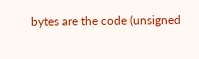bytes are the code (unsigned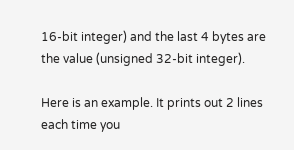16-bit integer) and the last 4 bytes are the value (unsigned 32-bit integer).

Here is an example. It prints out 2 lines each time you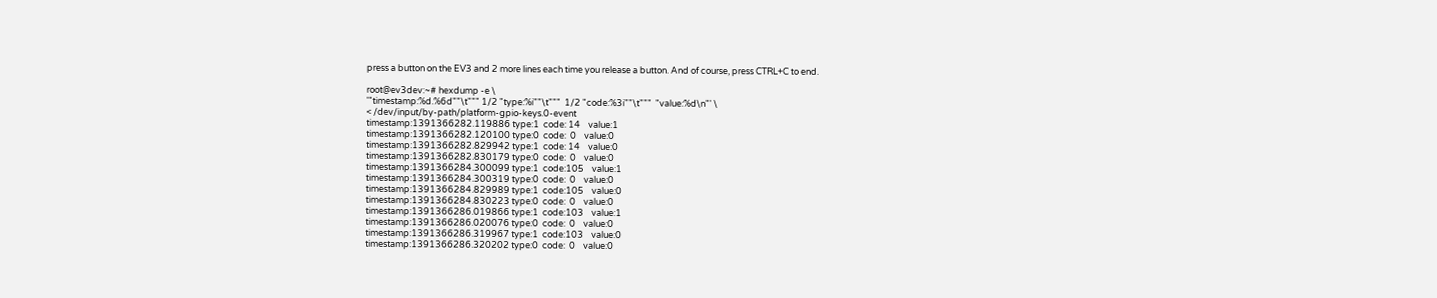press a button on the EV3 and 2 more lines each time you release a button. And of course, press CTRL+C to end.

root@ev3dev:~# hexdump -e \
'"timestamp:%d.%6d""\t""" 1/2 "type:%i""\t"""  1/2 "code:%3i""\t"""  "value:%d\n"' \
< /dev/input/by-path/platform-gpio-keys.0-event
timestamp:1391366282.119886 type:1  code: 14    value:1
timestamp:1391366282.120100 type:0  code:  0    value:0
timestamp:1391366282.829942 type:1  code: 14    value:0
timestamp:1391366282.830179 type:0  code:  0    value:0
timestamp:1391366284.300099 type:1  code:105    value:1
timestamp:1391366284.300319 type:0  code:  0    value:0
timestamp:1391366284.829989 type:1  code:105    value:0
timestamp:1391366284.830223 type:0  code:  0    value:0
timestamp:1391366286.019866 type:1  code:103    value:1
timestamp:1391366286.020076 type:0  code:  0    value:0
timestamp:1391366286.319967 type:1  code:103    value:0
timestamp:1391366286.320202 type:0  code:  0    value:0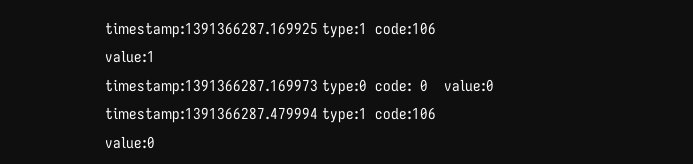timestamp:1391366287.169925 type:1  code:106    value:1
timestamp:1391366287.169973 type:0  code:  0    value:0
timestamp:1391366287.479994 type:1  code:106    value:0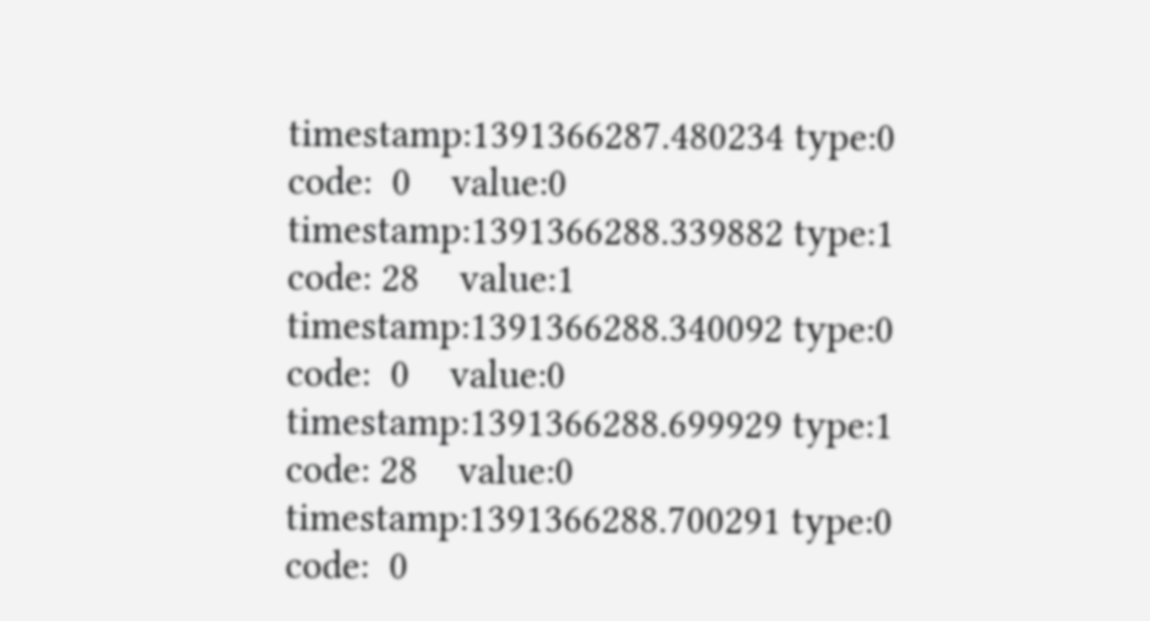timestamp:1391366287.480234 type:0  code:  0    value:0
timestamp:1391366288.339882 type:1  code: 28    value:1
timestamp:1391366288.340092 type:0  code:  0    value:0
timestamp:1391366288.699929 type:1  code: 28    value:0
timestamp:1391366288.700291 type:0  code:  0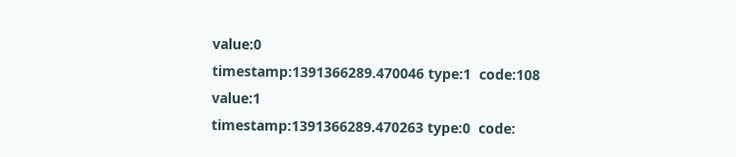value:0
timestamp:1391366289.470046 type:1  code:108    value:1
timestamp:1391366289.470263 type:0  code: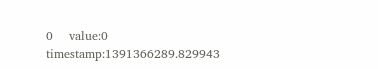0    value:0
timestamp:1391366289.829943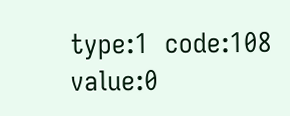type:1  code:108    value:0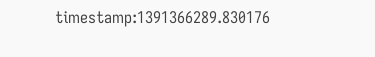timestamp:1391366289.830176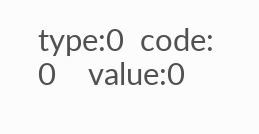type:0  code:  0    value:0